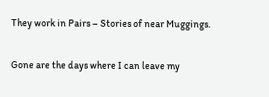They work in Pairs – Stories of near Muggings.

Gone are the days where I can leave my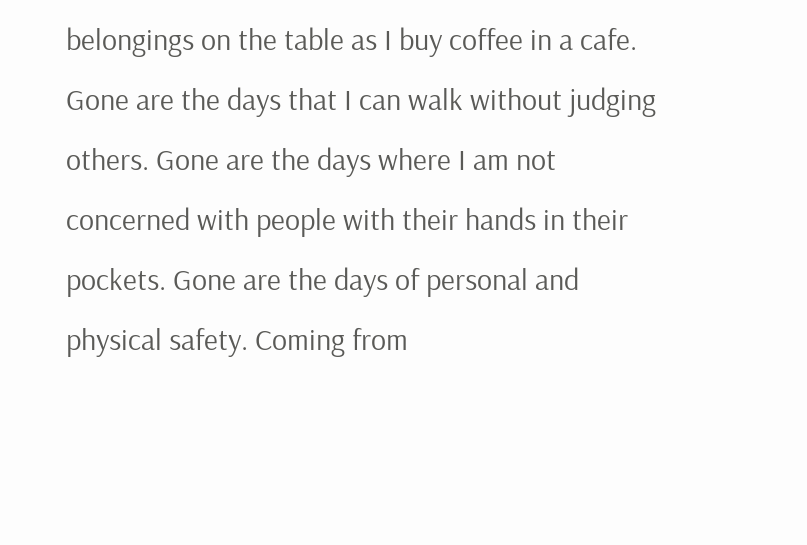belongings on the table as I buy coffee in a cafe. Gone are the days that I can walk without judging others. Gone are the days where I am not concerned with people with their hands in their pockets. Gone are the days of personal and physical safety. Coming from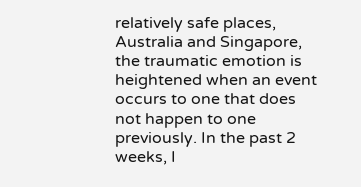relatively safe places, Australia and Singapore, the traumatic emotion is heightened when an event occurs to one that does not happen to one previously. In the past 2 weeks, I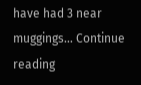have had 3 near muggings… Continue reading